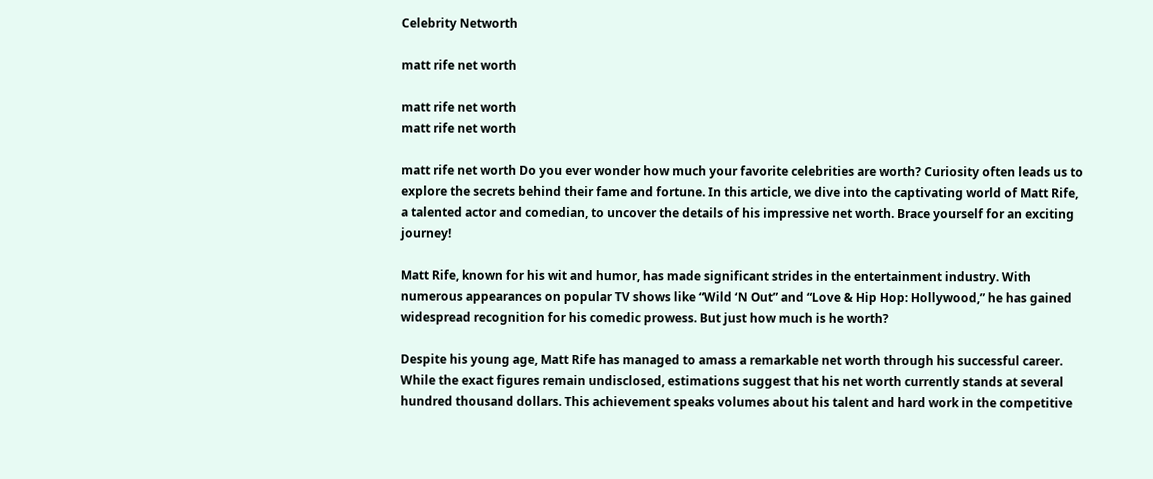Celebrity Networth

matt rife net worth

matt rife net worth
matt rife net worth

matt rife net worth Do you ever wonder how much your favorite celebrities are worth? Curiosity often leads us to explore the secrets behind their fame and fortune. In this article, we dive into the captivating world of Matt Rife, a talented actor and comedian, to uncover the details of his impressive net worth. Brace yourself for an exciting journey!

Matt Rife, known for his wit and humor, has made significant strides in the entertainment industry. With numerous appearances on popular TV shows like “Wild ‘N Out” and “Love & Hip Hop: Hollywood,” he has gained widespread recognition for his comedic prowess. But just how much is he worth?

Despite his young age, Matt Rife has managed to amass a remarkable net worth through his successful career. While the exact figures remain undisclosed, estimations suggest that his net worth currently stands at several hundred thousand dollars. This achievement speaks volumes about his talent and hard work in the competitive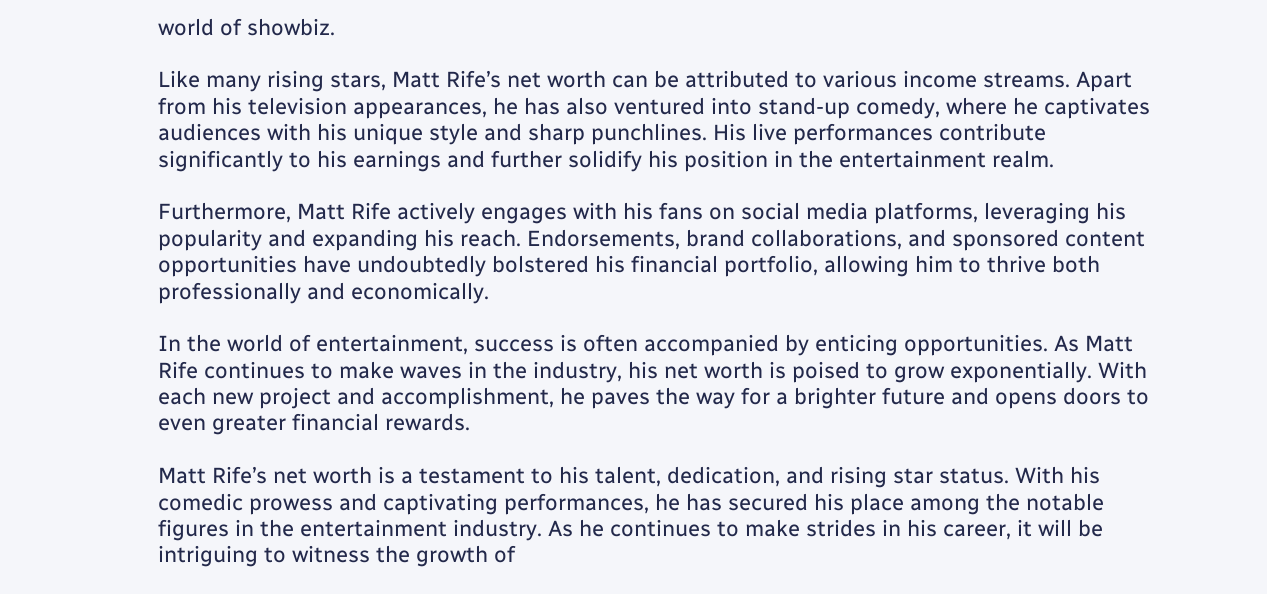world of showbiz.

Like many rising stars, Matt Rife’s net worth can be attributed to various income streams. Apart from his television appearances, he has also ventured into stand-up comedy, where he captivates audiences with his unique style and sharp punchlines. His live performances contribute significantly to his earnings and further solidify his position in the entertainment realm.

Furthermore, Matt Rife actively engages with his fans on social media platforms, leveraging his popularity and expanding his reach. Endorsements, brand collaborations, and sponsored content opportunities have undoubtedly bolstered his financial portfolio, allowing him to thrive both professionally and economically.

In the world of entertainment, success is often accompanied by enticing opportunities. As Matt Rife continues to make waves in the industry, his net worth is poised to grow exponentially. With each new project and accomplishment, he paves the way for a brighter future and opens doors to even greater financial rewards.

Matt Rife’s net worth is a testament to his talent, dedication, and rising star status. With his comedic prowess and captivating performances, he has secured his place among the notable figures in the entertainment industry. As he continues to make strides in his career, it will be intriguing to witness the growth of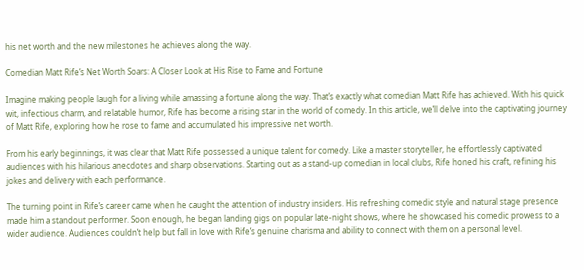his net worth and the new milestones he achieves along the way.

Comedian Matt Rife’s Net Worth Soars: A Closer Look at His Rise to Fame and Fortune

Imagine making people laugh for a living while amassing a fortune along the way. That’s exactly what comedian Matt Rife has achieved. With his quick wit, infectious charm, and relatable humor, Rife has become a rising star in the world of comedy. In this article, we’ll delve into the captivating journey of Matt Rife, exploring how he rose to fame and accumulated his impressive net worth.

From his early beginnings, it was clear that Matt Rife possessed a unique talent for comedy. Like a master storyteller, he effortlessly captivated audiences with his hilarious anecdotes and sharp observations. Starting out as a stand-up comedian in local clubs, Rife honed his craft, refining his jokes and delivery with each performance.

The turning point in Rife’s career came when he caught the attention of industry insiders. His refreshing comedic style and natural stage presence made him a standout performer. Soon enough, he began landing gigs on popular late-night shows, where he showcased his comedic prowess to a wider audience. Audiences couldn’t help but fall in love with Rife’s genuine charisma and ability to connect with them on a personal level.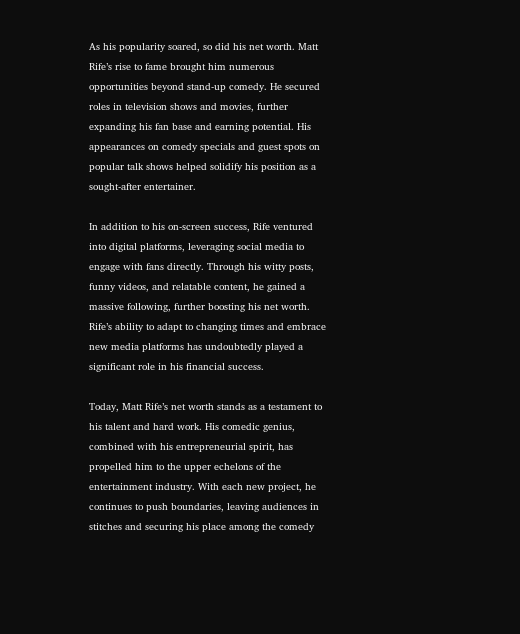As his popularity soared, so did his net worth. Matt Rife’s rise to fame brought him numerous opportunities beyond stand-up comedy. He secured roles in television shows and movies, further expanding his fan base and earning potential. His appearances on comedy specials and guest spots on popular talk shows helped solidify his position as a sought-after entertainer.

In addition to his on-screen success, Rife ventured into digital platforms, leveraging social media to engage with fans directly. Through his witty posts, funny videos, and relatable content, he gained a massive following, further boosting his net worth. Rife’s ability to adapt to changing times and embrace new media platforms has undoubtedly played a significant role in his financial success.

Today, Matt Rife’s net worth stands as a testament to his talent and hard work. His comedic genius, combined with his entrepreneurial spirit, has propelled him to the upper echelons of the entertainment industry. With each new project, he continues to push boundaries, leaving audiences in stitches and securing his place among the comedy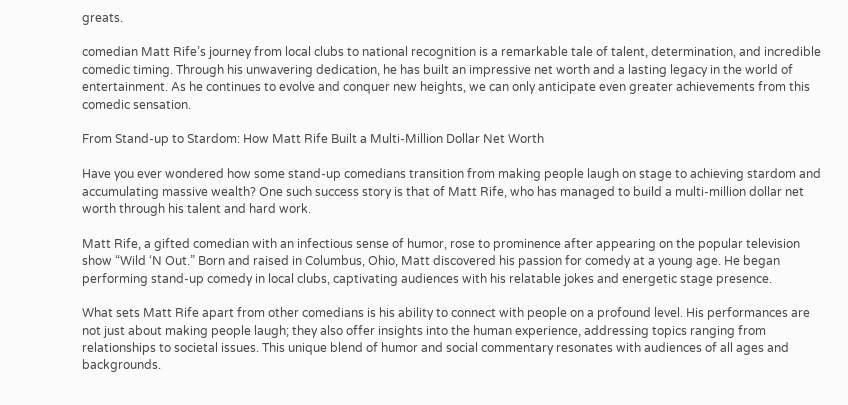greats.

comedian Matt Rife’s journey from local clubs to national recognition is a remarkable tale of talent, determination, and incredible comedic timing. Through his unwavering dedication, he has built an impressive net worth and a lasting legacy in the world of entertainment. As he continues to evolve and conquer new heights, we can only anticipate even greater achievements from this comedic sensation.

From Stand-up to Stardom: How Matt Rife Built a Multi-Million Dollar Net Worth

Have you ever wondered how some stand-up comedians transition from making people laugh on stage to achieving stardom and accumulating massive wealth? One such success story is that of Matt Rife, who has managed to build a multi-million dollar net worth through his talent and hard work.

Matt Rife, a gifted comedian with an infectious sense of humor, rose to prominence after appearing on the popular television show “Wild ‘N Out.” Born and raised in Columbus, Ohio, Matt discovered his passion for comedy at a young age. He began performing stand-up comedy in local clubs, captivating audiences with his relatable jokes and energetic stage presence.

What sets Matt Rife apart from other comedians is his ability to connect with people on a profound level. His performances are not just about making people laugh; they also offer insights into the human experience, addressing topics ranging from relationships to societal issues. This unique blend of humor and social commentary resonates with audiences of all ages and backgrounds.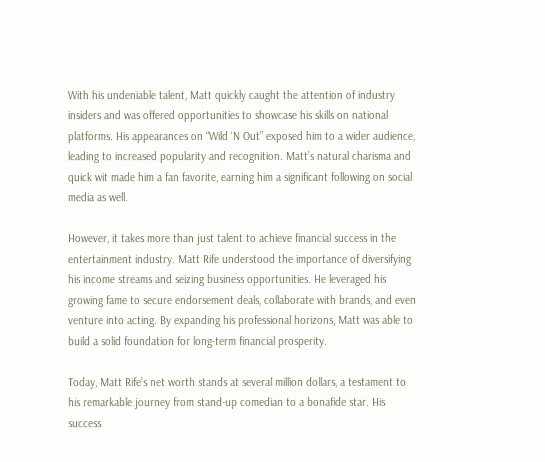With his undeniable talent, Matt quickly caught the attention of industry insiders and was offered opportunities to showcase his skills on national platforms. His appearances on “Wild ‘N Out” exposed him to a wider audience, leading to increased popularity and recognition. Matt’s natural charisma and quick wit made him a fan favorite, earning him a significant following on social media as well.

However, it takes more than just talent to achieve financial success in the entertainment industry. Matt Rife understood the importance of diversifying his income streams and seizing business opportunities. He leveraged his growing fame to secure endorsement deals, collaborate with brands, and even venture into acting. By expanding his professional horizons, Matt was able to build a solid foundation for long-term financial prosperity.

Today, Matt Rife’s net worth stands at several million dollars, a testament to his remarkable journey from stand-up comedian to a bonafide star. His success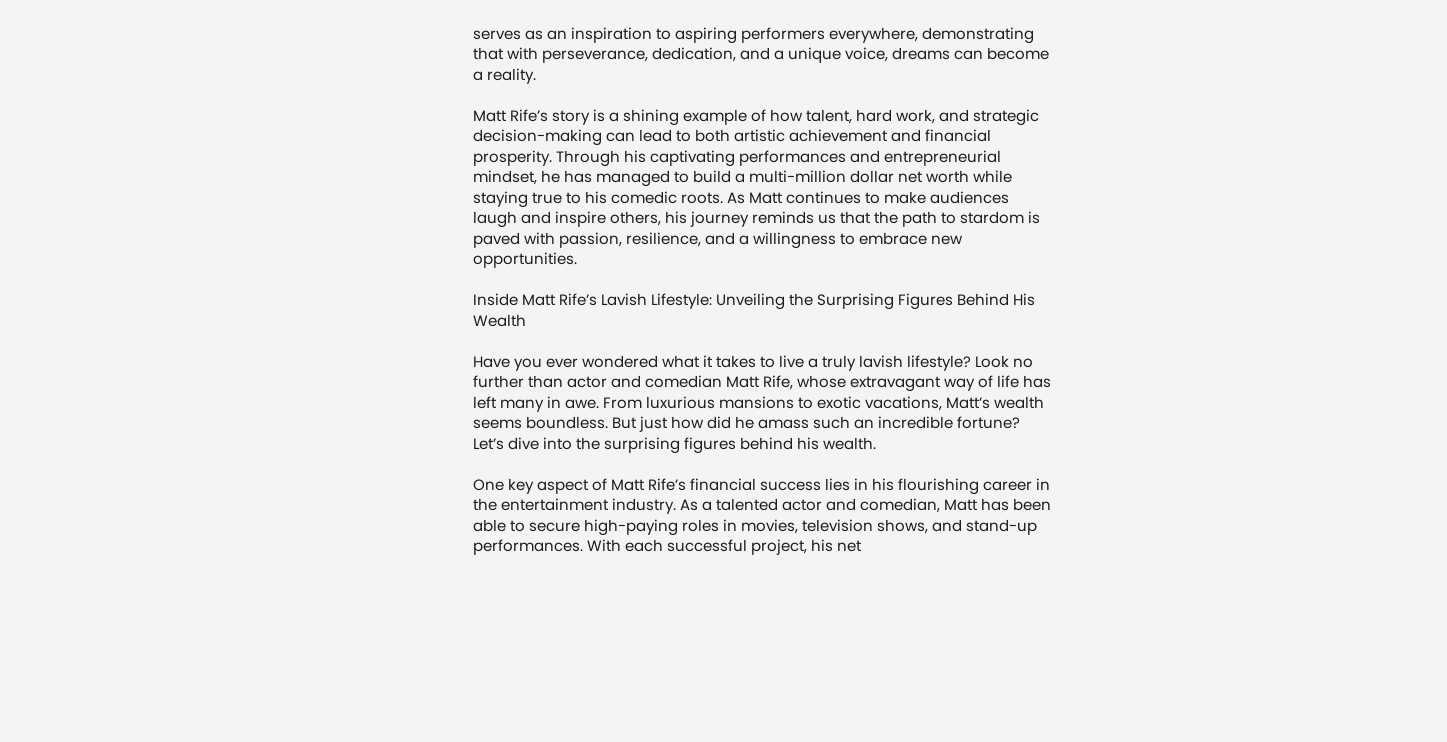serves as an inspiration to aspiring performers everywhere, demonstrating that with perseverance, dedication, and a unique voice, dreams can become a reality.

Matt Rife’s story is a shining example of how talent, hard work, and strategic decision-making can lead to both artistic achievement and financial prosperity. Through his captivating performances and entrepreneurial mindset, he has managed to build a multi-million dollar net worth while staying true to his comedic roots. As Matt continues to make audiences laugh and inspire others, his journey reminds us that the path to stardom is paved with passion, resilience, and a willingness to embrace new opportunities.

Inside Matt Rife’s Lavish Lifestyle: Unveiling the Surprising Figures Behind His Wealth

Have you ever wondered what it takes to live a truly lavish lifestyle? Look no further than actor and comedian Matt Rife, whose extravagant way of life has left many in awe. From luxurious mansions to exotic vacations, Matt’s wealth seems boundless. But just how did he amass such an incredible fortune? Let’s dive into the surprising figures behind his wealth.

One key aspect of Matt Rife’s financial success lies in his flourishing career in the entertainment industry. As a talented actor and comedian, Matt has been able to secure high-paying roles in movies, television shows, and stand-up performances. With each successful project, his net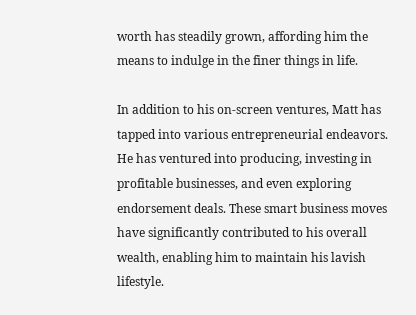worth has steadily grown, affording him the means to indulge in the finer things in life.

In addition to his on-screen ventures, Matt has tapped into various entrepreneurial endeavors. He has ventured into producing, investing in profitable businesses, and even exploring endorsement deals. These smart business moves have significantly contributed to his overall wealth, enabling him to maintain his lavish lifestyle.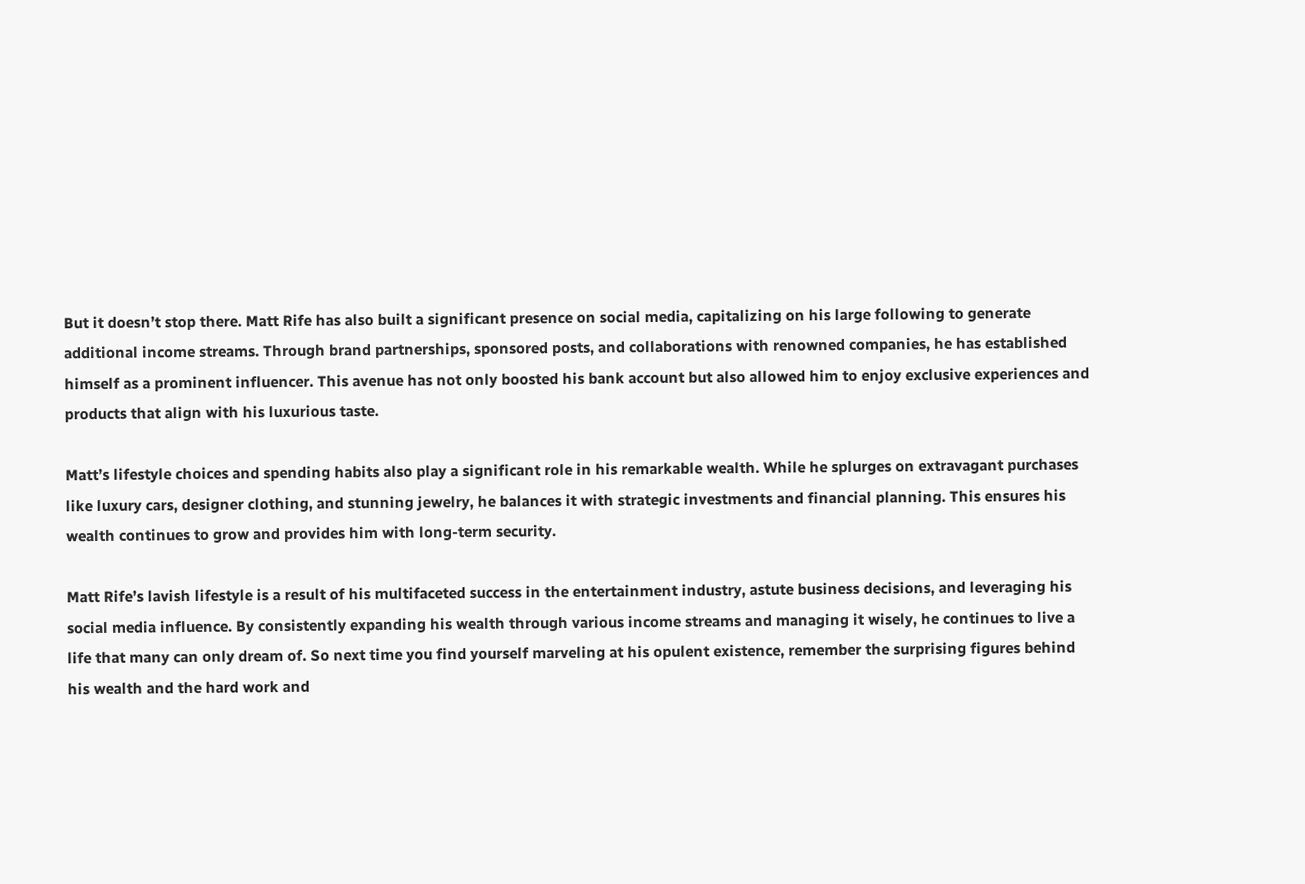But it doesn’t stop there. Matt Rife has also built a significant presence on social media, capitalizing on his large following to generate additional income streams. Through brand partnerships, sponsored posts, and collaborations with renowned companies, he has established himself as a prominent influencer. This avenue has not only boosted his bank account but also allowed him to enjoy exclusive experiences and products that align with his luxurious taste.

Matt’s lifestyle choices and spending habits also play a significant role in his remarkable wealth. While he splurges on extravagant purchases like luxury cars, designer clothing, and stunning jewelry, he balances it with strategic investments and financial planning. This ensures his wealth continues to grow and provides him with long-term security.

Matt Rife’s lavish lifestyle is a result of his multifaceted success in the entertainment industry, astute business decisions, and leveraging his social media influence. By consistently expanding his wealth through various income streams and managing it wisely, he continues to live a life that many can only dream of. So next time you find yourself marveling at his opulent existence, remember the surprising figures behind his wealth and the hard work and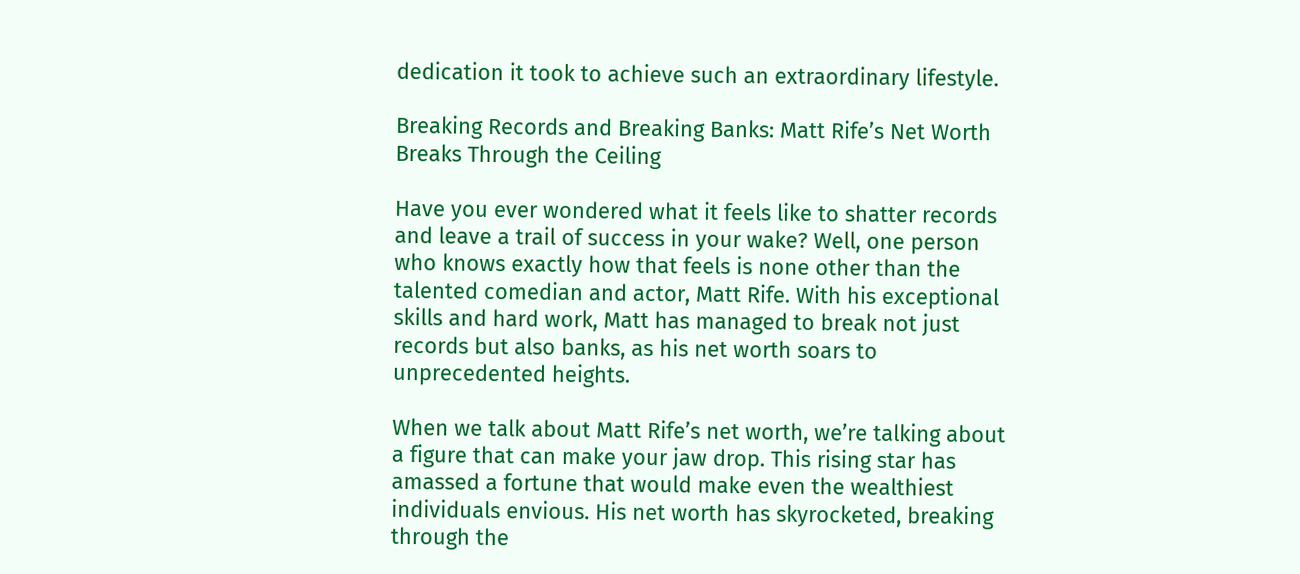dedication it took to achieve such an extraordinary lifestyle.

Breaking Records and Breaking Banks: Matt Rife’s Net Worth Breaks Through the Ceiling

Have you ever wondered what it feels like to shatter records and leave a trail of success in your wake? Well, one person who knows exactly how that feels is none other than the talented comedian and actor, Matt Rife. With his exceptional skills and hard work, Matt has managed to break not just records but also banks, as his net worth soars to unprecedented heights.

When we talk about Matt Rife’s net worth, we’re talking about a figure that can make your jaw drop. This rising star has amassed a fortune that would make even the wealthiest individuals envious. His net worth has skyrocketed, breaking through the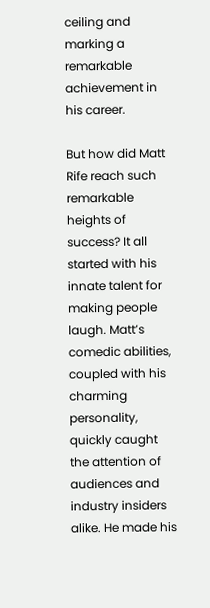ceiling and marking a remarkable achievement in his career.

But how did Matt Rife reach such remarkable heights of success? It all started with his innate talent for making people laugh. Matt’s comedic abilities, coupled with his charming personality, quickly caught the attention of audiences and industry insiders alike. He made his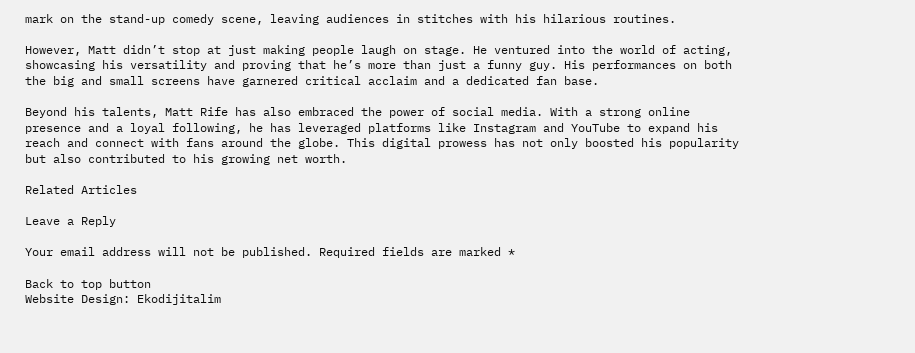mark on the stand-up comedy scene, leaving audiences in stitches with his hilarious routines.

However, Matt didn’t stop at just making people laugh on stage. He ventured into the world of acting, showcasing his versatility and proving that he’s more than just a funny guy. His performances on both the big and small screens have garnered critical acclaim and a dedicated fan base.

Beyond his talents, Matt Rife has also embraced the power of social media. With a strong online presence and a loyal following, he has leveraged platforms like Instagram and YouTube to expand his reach and connect with fans around the globe. This digital prowess has not only boosted his popularity but also contributed to his growing net worth.

Related Articles

Leave a Reply

Your email address will not be published. Required fields are marked *

Back to top button
Website Design: Ekodijitalim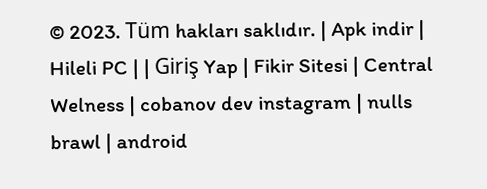© 2023. Tüm hakları saklıdır. | Apk indir | Hileli PC | | Giriş Yap | Fikir Sitesi | Central Welness | cobanov dev instagram | nulls brawl | android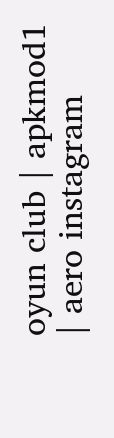oyun club | apkmod1 | aero instagram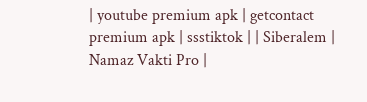| youtube premium apk | getcontact premium apk | ssstiktok | | Siberalem | Namaz Vakti Pro |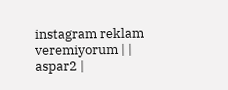instagram reklam veremiyorum | | aspar2 |